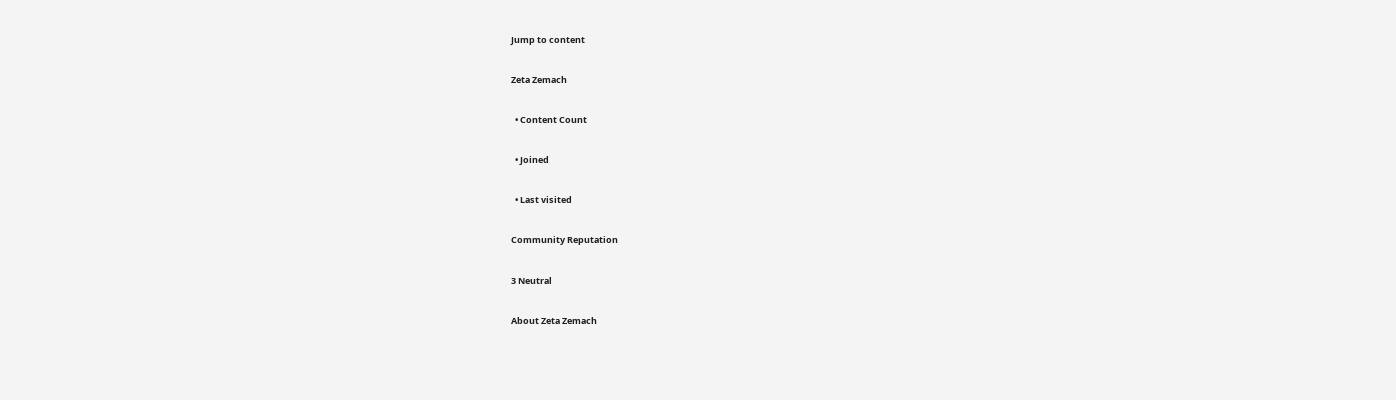Jump to content

Zeta Zemach

  • Content Count

  • Joined

  • Last visited

Community Reputation

3 Neutral

About Zeta Zemach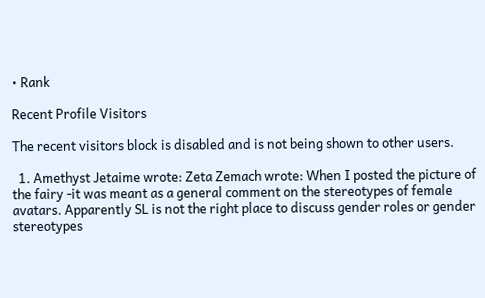• Rank

Recent Profile Visitors

The recent visitors block is disabled and is not being shown to other users.

  1. Amethyst Jetaime wrote: Zeta Zemach wrote: When I posted the picture of the fairy -it was meant as a general comment on the stereotypes of female avatars. Apparently SL is not the right place to discuss gender roles or gender stereotypes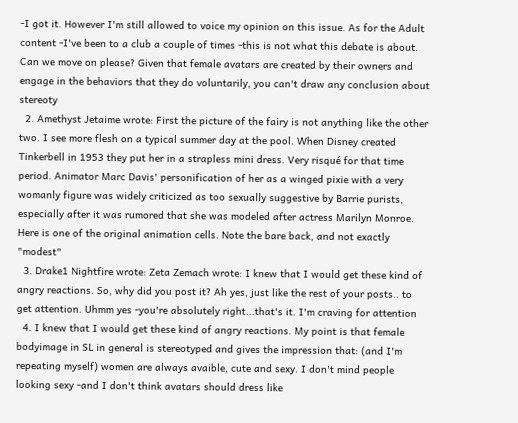-I got it. However I'm still allowed to voice my opinion on this issue. As for the Adult content -I've been to a club a couple of times -this is not what this debate is about. Can we move on please? Given that female avatars are created by their owners and engage in the behaviors that they do voluntarily, you can't draw any conclusion about stereoty
  2. Amethyst Jetaime wrote: First the picture of the fairy is not anything like the other two. I see more flesh on a typical summer day at the pool. When Disney created Tinkerbell in 1953 they put her in a strapless mini dress. Very risqué for that time period. Animator Marc Davis' personification of her as a winged pixie with a very womanly figure was widely criticized as too sexually suggestive by Barrie purists, especially after it was rumored that she was modeled after actress Marilyn Monroe. Here is one of the original animation cells. Note the bare back, and not exactly "modest"
  3. Drake1 Nightfire wrote: Zeta Zemach wrote: I knew that I would get these kind of angry reactions. So, why did you post it? Ah yes, just like the rest of your posts.. to get attention. Uhmm yes -you're absolutely right...that's it. I'm craving for attention
  4. I knew that I would get these kind of angry reactions. My point is that female bodyimage in SL in general is stereotyped and gives the impression that: (and I'm repeating myself) women are always avaible, cute and sexy. I don't mind people looking sexy -and I don't think avatars should dress like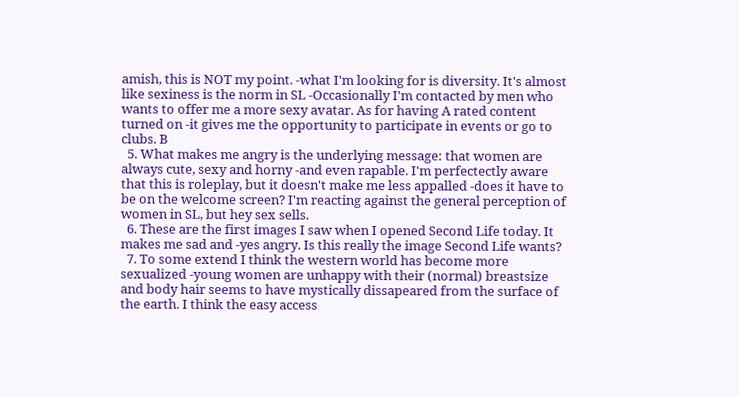amish, this is NOT my point. -what I'm looking for is diversity. It's almost like sexiness is the norm in SL -Occasionally I'm contacted by men who wants to offer me a more sexy avatar. As for having A rated content turned on -it gives me the opportunity to participate in events or go to clubs. B
  5. What makes me angry is the underlying message: that women are always cute, sexy and horny -and even rapable. I'm perfectectly aware that this is roleplay, but it doesn't make me less appalled -does it have to be on the welcome screen? I'm reacting against the general perception of women in SL, but hey sex sells.
  6. These are the first images I saw when I opened Second Life today. It makes me sad and -yes angry. Is this really the image Second Life wants?
  7. To some extend I think the western world has become more sexualized -young women are unhappy with their (normal) breastsize and body hair seems to have mystically dissapeared from the surface of the earth. I think the easy access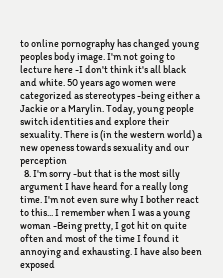to online pornography has changed young peoples body image. I'm not going to lecture here -I don't think it's all black and white. 50 years ago women were categorized as stereotypes -being either a Jackie or a Marylin. Today, young people switch identities and explore their sexuality. There is (in the western world) a new openess towards sexuality and our perception
  8. I'm sorry -but that is the most silly argument I have heard for a really long time. I'm not even sure why I bother react to this... I remember when I was a young woman -Being pretty, I got hit on quite often and most of the time I found it annoying and exhausting. I have also been exposed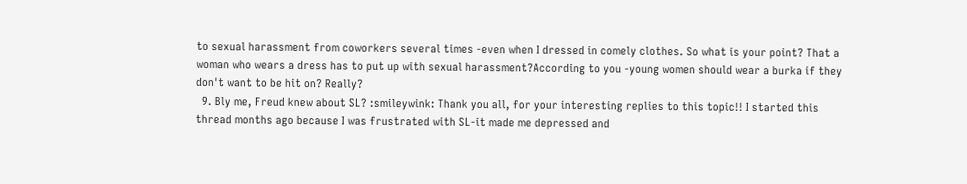to sexual harassment from coworkers several times -even when I dressed in comely clothes. So what is your point? That a woman who wears a dress has to put up with sexual harassment?According to you -young women should wear a burka if they don't want to be hit on? Really?
  9. Bly me, Freud knew about SL? :smileywink: Thank you all, for your interesting replies to this topic!! I started this thread months ago because I was frustrated with SL-it made me depressed and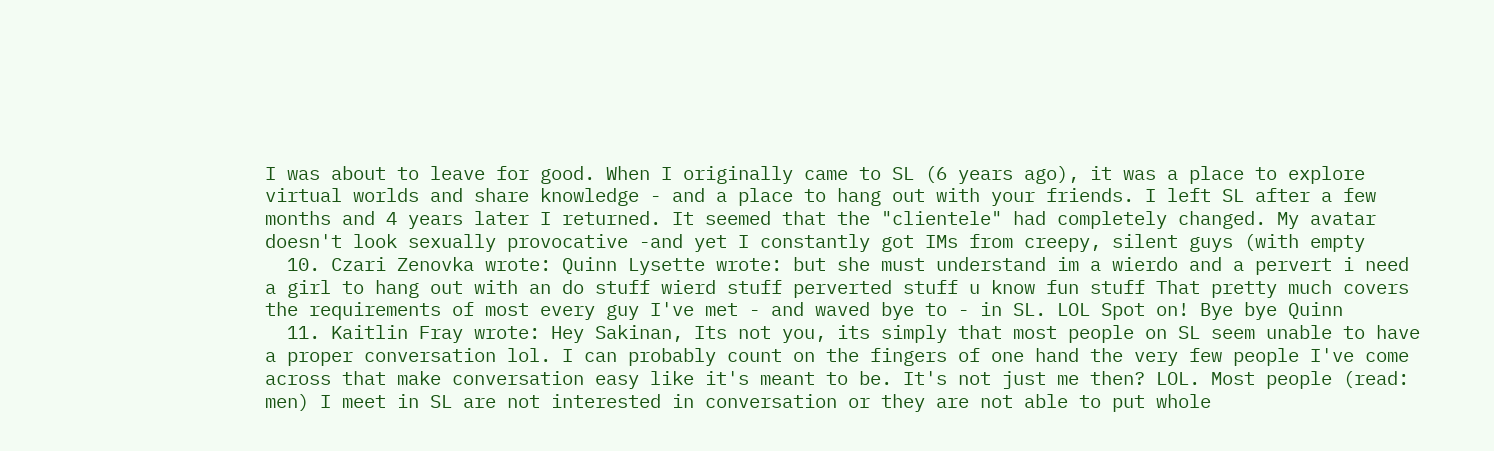I was about to leave for good. When I originally came to SL (6 years ago), it was a place to explore virtual worlds and share knowledge - and a place to hang out with your friends. I left SL after a few months and 4 years later I returned. It seemed that the "clientele" had completely changed. My avatar doesn't look sexually provocative -and yet I constantly got IMs from creepy, silent guys (with empty
  10. Czari Zenovka wrote: Quinn Lysette wrote: but she must understand im a wierdo and a pervert i need a girl to hang out with an do stuff wierd stuff perverted stuff u know fun stuff That pretty much covers the requirements of most every guy I've met - and waved bye to - in SL. LOL Spot on! Bye bye Quinn
  11. Kaitlin Fray wrote: Hey Sakinan, Its not you, its simply that most people on SL seem unable to have a proper conversation lol. I can probably count on the fingers of one hand the very few people I've come across that make conversation easy like it's meant to be. It's not just me then? LOL. Most people (read: men) I meet in SL are not interested in conversation or they are not able to put whole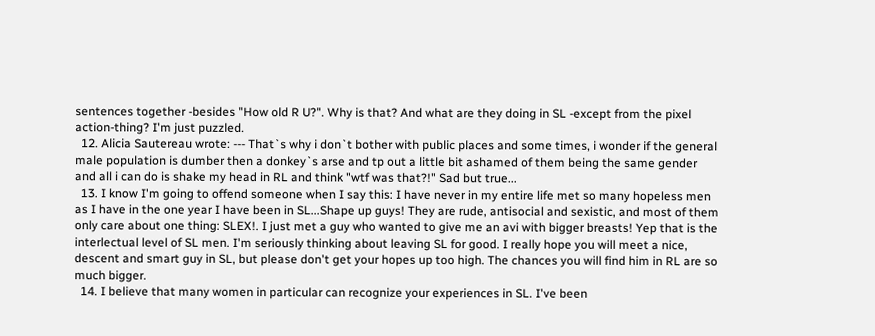sentences together -besides "How old R U?". Why is that? And what are they doing in SL -except from the pixel action-thing? I'm just puzzled.
  12. Alicia Sautereau wrote: --- That`s why i don`t bother with public places and some times, i wonder if the general male population is dumber then a donkey`s arse and tp out a little bit ashamed of them being the same gender and all i can do is shake my head in RL and think "wtf was that?!" Sad but true...
  13. I know I'm going to offend someone when I say this: I have never in my entire life met so many hopeless men as I have in the one year I have been in SL...Shape up guys! They are rude, antisocial and sexistic, and most of them only care about one thing: SLEX!. I just met a guy who wanted to give me an avi with bigger breasts! Yep that is the interlectual level of SL men. I'm seriously thinking about leaving SL for good. I really hope you will meet a nice, descent and smart guy in SL, but please don't get your hopes up too high. The chances you will find him in RL are so much bigger.
  14. I believe that many women in particular can recognize your experiences in SL. I've been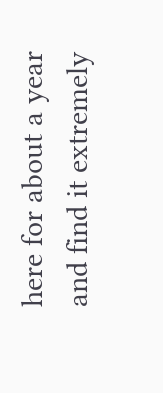here for about a year and find it extremely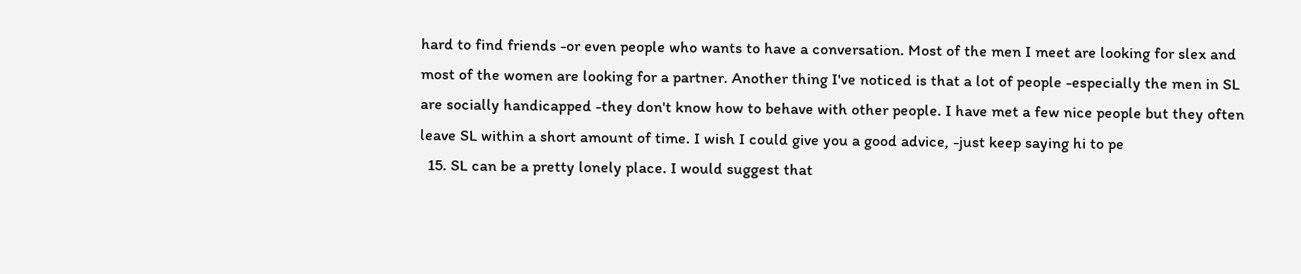hard to find friends -or even people who wants to have a conversation. Most of the men I meet are looking for slex and most of the women are looking for a partner. Another thing I've noticed is that a lot of people -especially the men in SL are socially handicapped -they don't know how to behave with other people. I have met a few nice people but they often leave SL within a short amount of time. I wish I could give you a good advice, -just keep saying hi to pe
  15. SL can be a pretty lonely place. I would suggest that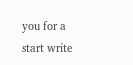you for a start write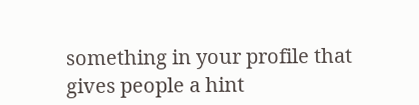something in your profile that gives people a hint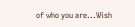of who you are...Wish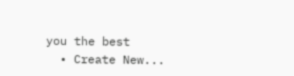you the best
  • Create New...